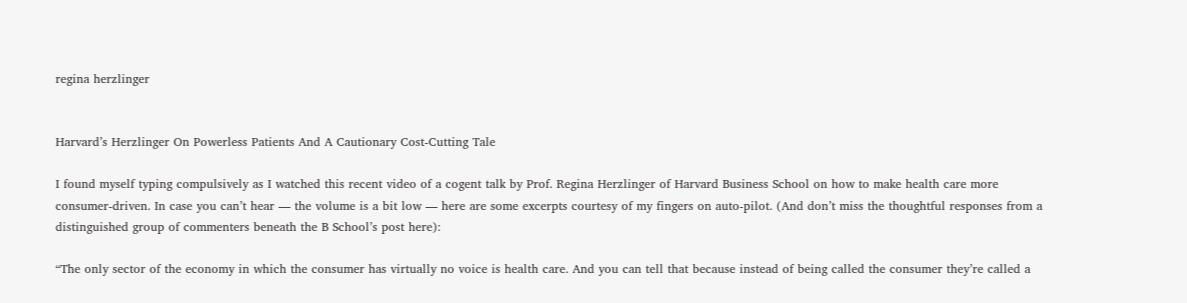regina herzlinger


Harvard’s Herzlinger On Powerless Patients And A Cautionary Cost-Cutting Tale

I found myself typing compulsively as I watched this recent video of a cogent talk by Prof. Regina Herzlinger of Harvard Business School on how to make health care more consumer-driven. In case you can’t hear — the volume is a bit low — here are some excerpts courtesy of my fingers on auto-pilot. (And don’t miss the thoughtful responses from a distinguished group of commenters beneath the B School’s post here):

“The only sector of the economy in which the consumer has virtually no voice is health care. And you can tell that because instead of being called the consumer they’re called a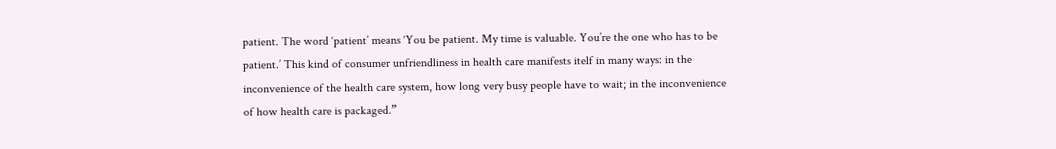patient. The word ‘patient’ means ‘You be patient. My time is valuable. You’re the one who has to be patient.’ This kind of consumer unfriendliness in health care manifests itelf in many ways: in the inconvenience of the health care system, how long very busy people have to wait; in the inconvenience of how health care is packaged.”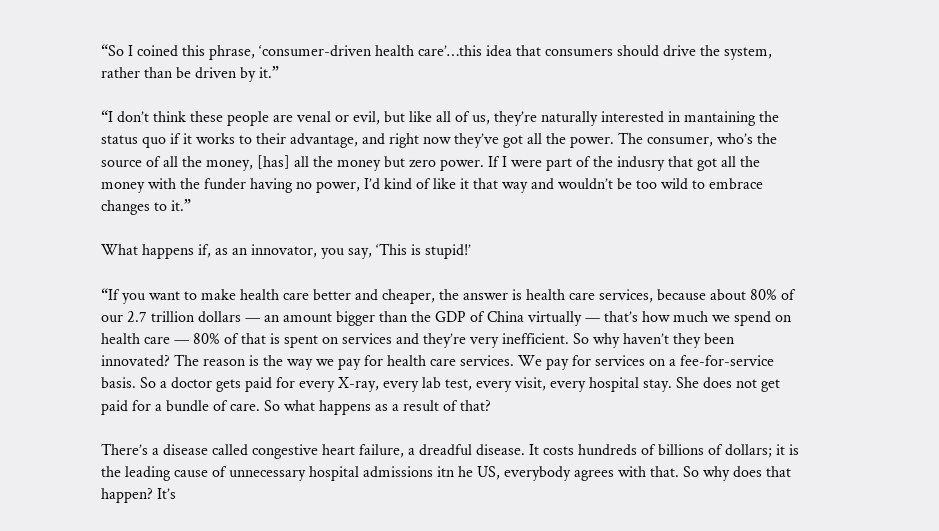“So I coined this phrase, ‘consumer-driven health care’…this idea that consumers should drive the system, rather than be driven by it.”

“I don’t think these people are venal or evil, but like all of us, they’re naturally interested in mantaining the status quo if it works to their advantage, and right now they’ve got all the power. The consumer, who’s the source of all the money, [has] all the money but zero power. If I were part of the indusry that got all the money with the funder having no power, I’d kind of like it that way and wouldn’t be too wild to embrace changes to it.”

What happens if, as an innovator, you say, ‘This is stupid!’

“If you want to make health care better and cheaper, the answer is health care services, because about 80% of our 2.7 trillion dollars — an amount bigger than the GDP of China virtually — that’s how much we spend on health care — 80% of that is spent on services and they’re very inefficient. So why haven’t they been innovated? The reason is the way we pay for health care services. We pay for services on a fee-for-service basis. So a doctor gets paid for every X-ray, every lab test, every visit, every hospital stay. She does not get paid for a bundle of care. So what happens as a result of that?

There’s a disease called congestive heart failure, a dreadful disease. It costs hundreds of billions of dollars; it is the leading cause of unnecessary hospital admissions itn he US, everybody agrees with that. So why does that happen? It’s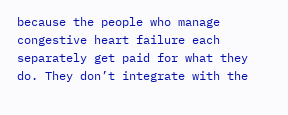because the people who manage congestive heart failure each separately get paid for what they do. They don’t integrate with the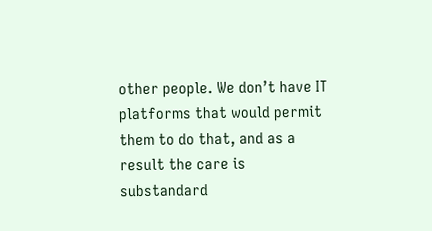other people. We don’t have IT platforms that would permit them to do that, and as a result the care is substandard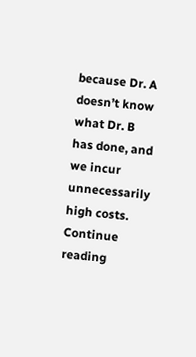because Dr. A doesn’t know what Dr. B has done, and we incur unnecessarily high costs. Continue reading